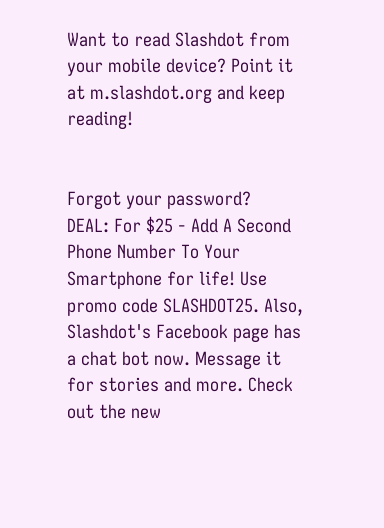Want to read Slashdot from your mobile device? Point it at m.slashdot.org and keep reading!


Forgot your password?
DEAL: For $25 - Add A Second Phone Number To Your Smartphone for life! Use promo code SLASHDOT25. Also, Slashdot's Facebook page has a chat bot now. Message it for stories and more. Check out the new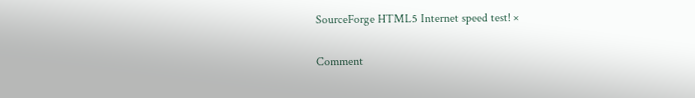SourceForge HTML5 Internet speed test! ×

Comment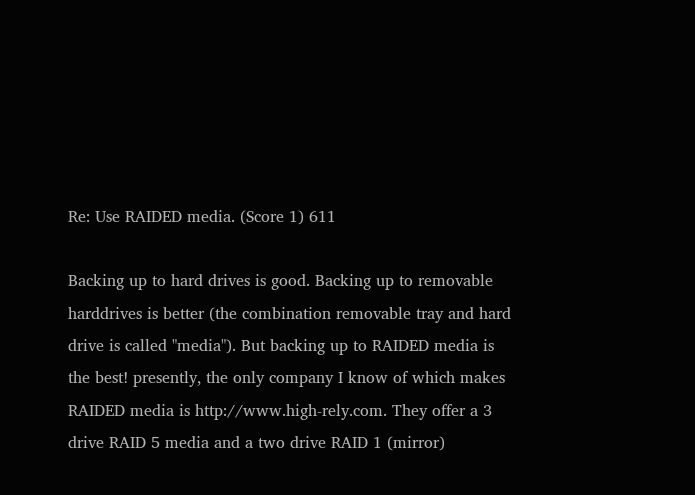Re: Use RAIDED media. (Score 1) 611

Backing up to hard drives is good. Backing up to removable harddrives is better (the combination removable tray and hard drive is called "media"). But backing up to RAIDED media is the best! presently, the only company I know of which makes RAIDED media is http://www.high-rely.com. They offer a 3 drive RAID 5 media and a two drive RAID 1 (mirror)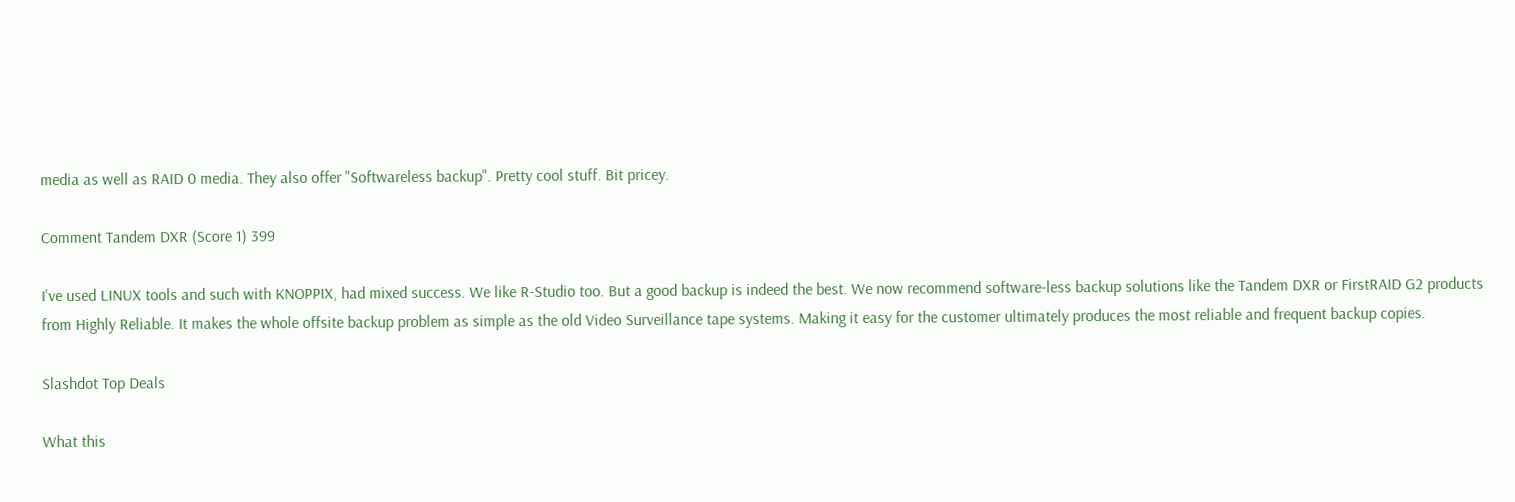media as well as RAID 0 media. They also offer "Softwareless backup". Pretty cool stuff. Bit pricey.

Comment Tandem DXR (Score 1) 399

I've used LINUX tools and such with KNOPPIX, had mixed success. We like R-Studio too. But a good backup is indeed the best. We now recommend software-less backup solutions like the Tandem DXR or FirstRAID G2 products from Highly Reliable. It makes the whole offsite backup problem as simple as the old Video Surveillance tape systems. Making it easy for the customer ultimately produces the most reliable and frequent backup copies.

Slashdot Top Deals

What this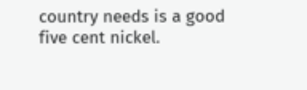country needs is a good five cent nickel.